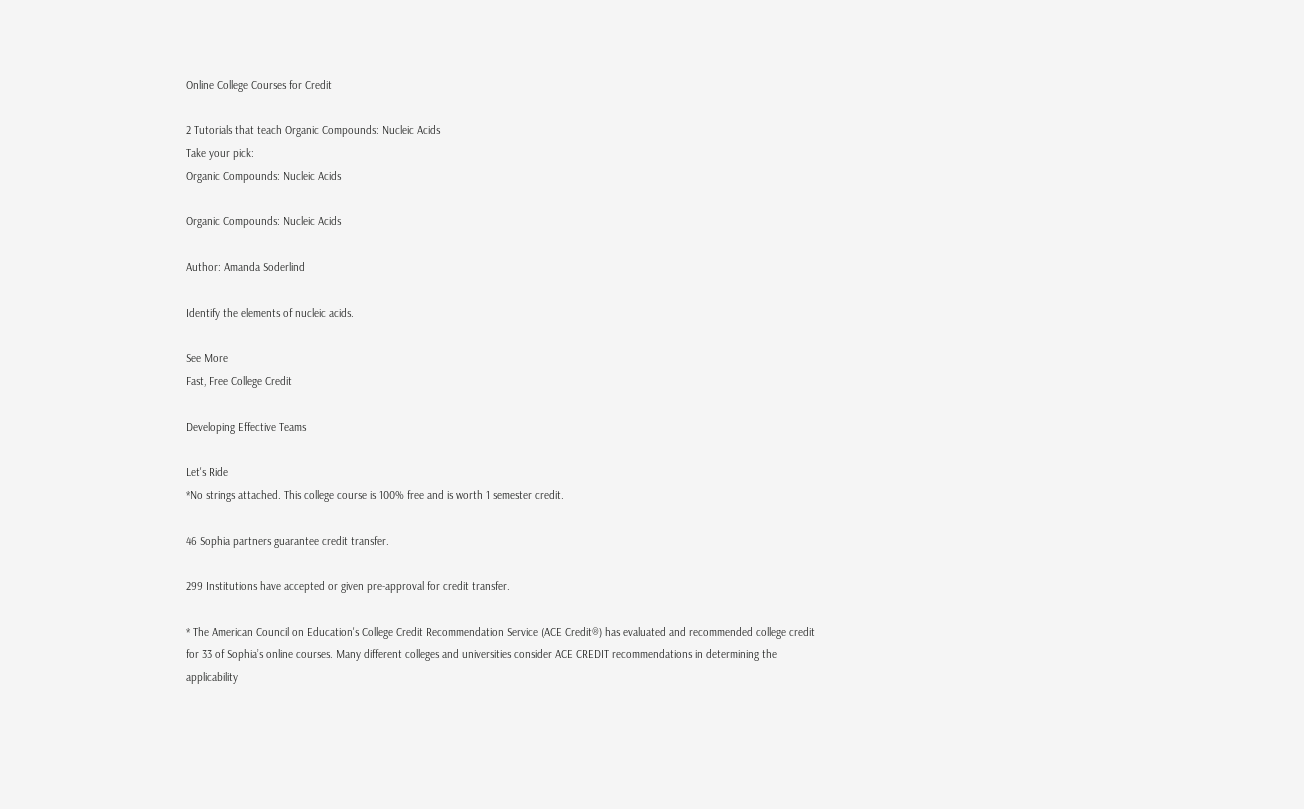Online College Courses for Credit

2 Tutorials that teach Organic Compounds: Nucleic Acids
Take your pick:
Organic Compounds: Nucleic Acids

Organic Compounds: Nucleic Acids

Author: Amanda Soderlind

Identify the elements of nucleic acids.

See More
Fast, Free College Credit

Developing Effective Teams

Let's Ride
*No strings attached. This college course is 100% free and is worth 1 semester credit.

46 Sophia partners guarantee credit transfer.

299 Institutions have accepted or given pre-approval for credit transfer.

* The American Council on Education's College Credit Recommendation Service (ACE Credit®) has evaluated and recommended college credit for 33 of Sophia’s online courses. Many different colleges and universities consider ACE CREDIT recommendations in determining the applicability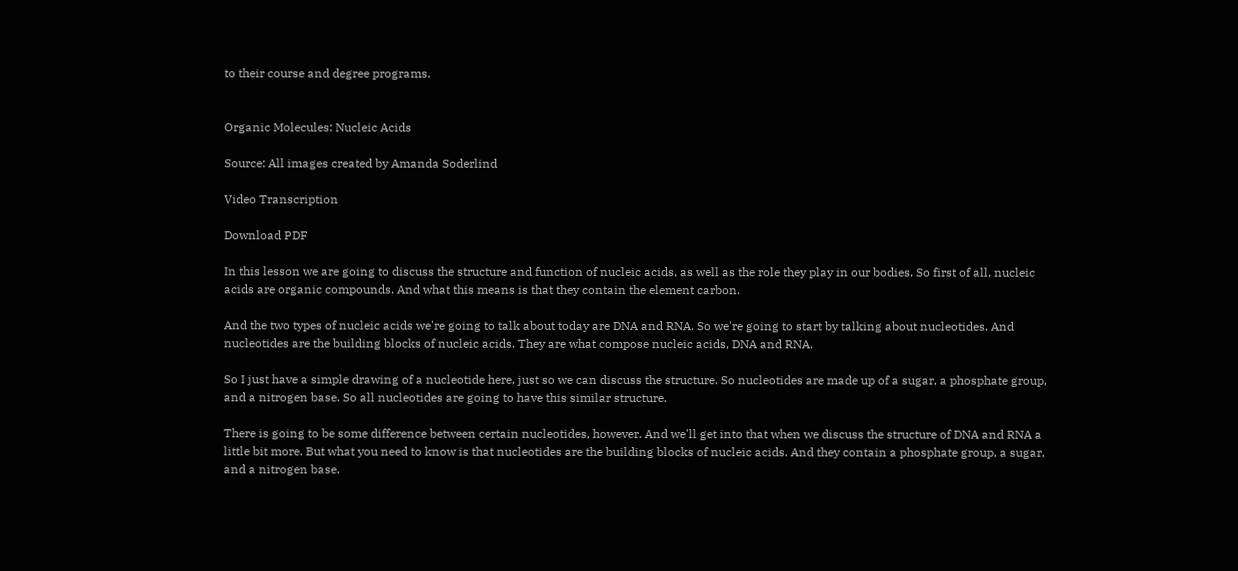to their course and degree programs.


Organic Molecules: Nucleic Acids

Source: All images created by Amanda Soderlind

Video Transcription

Download PDF

In this lesson we are going to discuss the structure and function of nucleic acids, as well as the role they play in our bodies. So first of all, nucleic acids are organic compounds. And what this means is that they contain the element carbon.

And the two types of nucleic acids we're going to talk about today are DNA and RNA. So we're going to start by talking about nucleotides. And nucleotides are the building blocks of nucleic acids. They are what compose nucleic acids, DNA and RNA.

So I just have a simple drawing of a nucleotide here, just so we can discuss the structure. So nucleotides are made up of a sugar, a phosphate group, and a nitrogen base. So all nucleotides are going to have this similar structure.

There is going to be some difference between certain nucleotides, however. And we'll get into that when we discuss the structure of DNA and RNA a little bit more. But what you need to know is that nucleotides are the building blocks of nucleic acids. And they contain a phosphate group, a sugar, and a nitrogen base.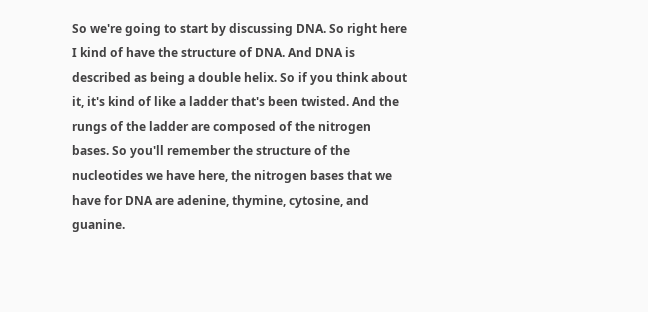So we're going to start by discussing DNA. So right here I kind of have the structure of DNA. And DNA is described as being a double helix. So if you think about it, it's kind of like a ladder that's been twisted. And the rungs of the ladder are composed of the nitrogen bases. So you'll remember the structure of the nucleotides we have here, the nitrogen bases that we have for DNA are adenine, thymine, cytosine, and guanine.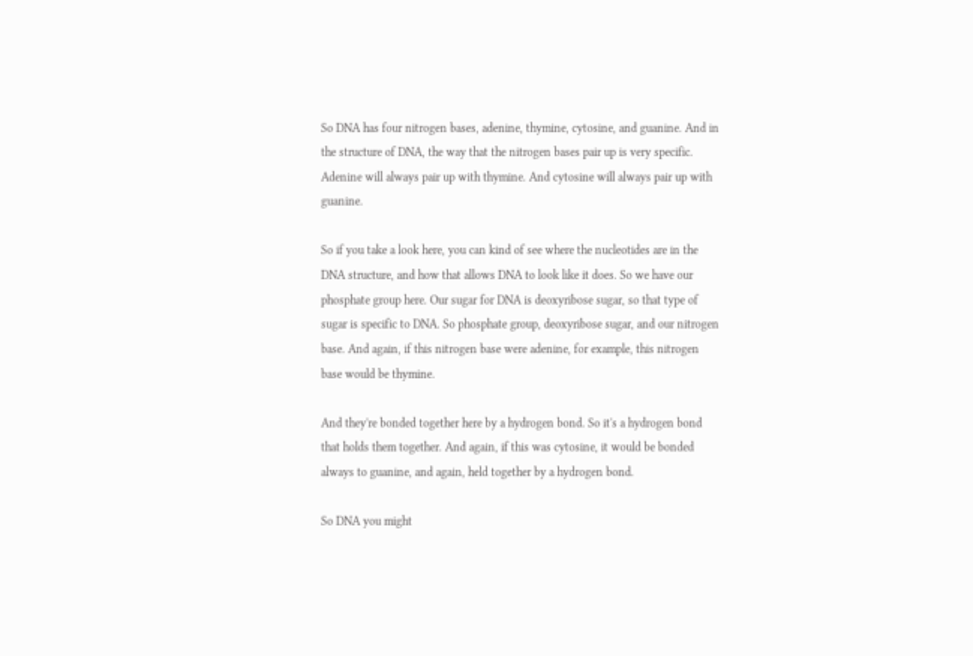So DNA has four nitrogen bases, adenine, thymine, cytosine, and guanine. And in the structure of DNA, the way that the nitrogen bases pair up is very specific. Adenine will always pair up with thymine. And cytosine will always pair up with guanine.

So if you take a look here, you can kind of see where the nucleotides are in the DNA structure, and how that allows DNA to look like it does. So we have our phosphate group here. Our sugar for DNA is deoxyribose sugar, so that type of sugar is specific to DNA. So phosphate group, deoxyribose sugar, and our nitrogen base. And again, if this nitrogen base were adenine, for example, this nitrogen base would be thymine.

And they're bonded together here by a hydrogen bond. So it's a hydrogen bond that holds them together. And again, if this was cytosine, it would be bonded always to guanine, and again, held together by a hydrogen bond.

So DNA you might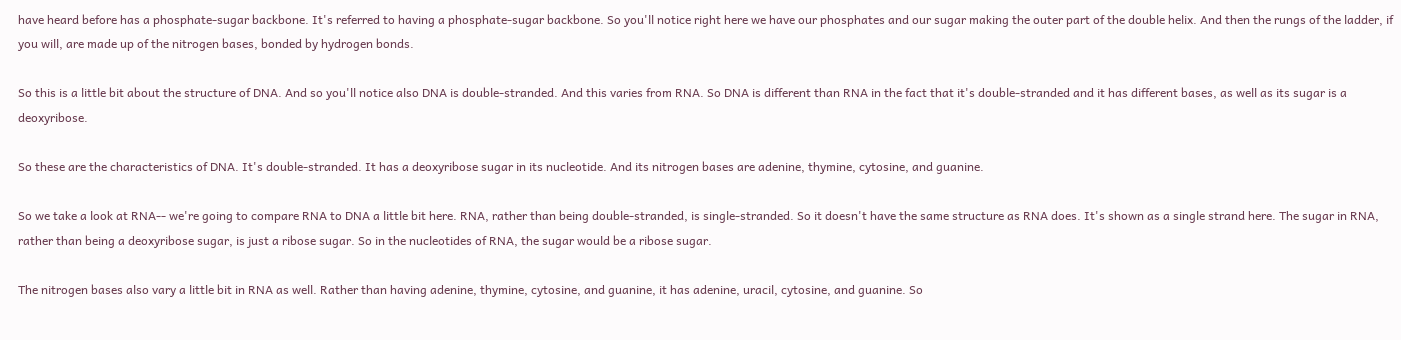have heard before has a phosphate-sugar backbone. It's referred to having a phosphate-sugar backbone. So you'll notice right here we have our phosphates and our sugar making the outer part of the double helix. And then the rungs of the ladder, if you will, are made up of the nitrogen bases, bonded by hydrogen bonds.

So this is a little bit about the structure of DNA. And so you'll notice also DNA is double-stranded. And this varies from RNA. So DNA is different than RNA in the fact that it's double-stranded and it has different bases, as well as its sugar is a deoxyribose.

So these are the characteristics of DNA. It's double-stranded. It has a deoxyribose sugar in its nucleotide. And its nitrogen bases are adenine, thymine, cytosine, and guanine.

So we take a look at RNA-- we're going to compare RNA to DNA a little bit here. RNA, rather than being double-stranded, is single-stranded. So it doesn't have the same structure as RNA does. It's shown as a single strand here. The sugar in RNA, rather than being a deoxyribose sugar, is just a ribose sugar. So in the nucleotides of RNA, the sugar would be a ribose sugar.

The nitrogen bases also vary a little bit in RNA as well. Rather than having adenine, thymine, cytosine, and guanine, it has adenine, uracil, cytosine, and guanine. So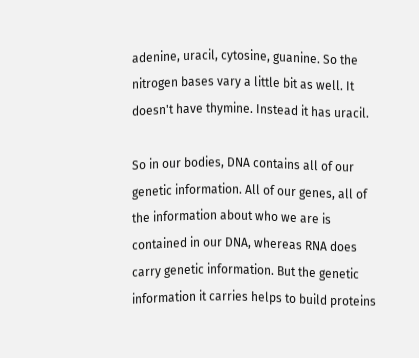adenine, uracil, cytosine, guanine. So the nitrogen bases vary a little bit as well. It doesn't have thymine. Instead it has uracil.

So in our bodies, DNA contains all of our genetic information. All of our genes, all of the information about who we are is contained in our DNA, whereas RNA does carry genetic information. But the genetic information it carries helps to build proteins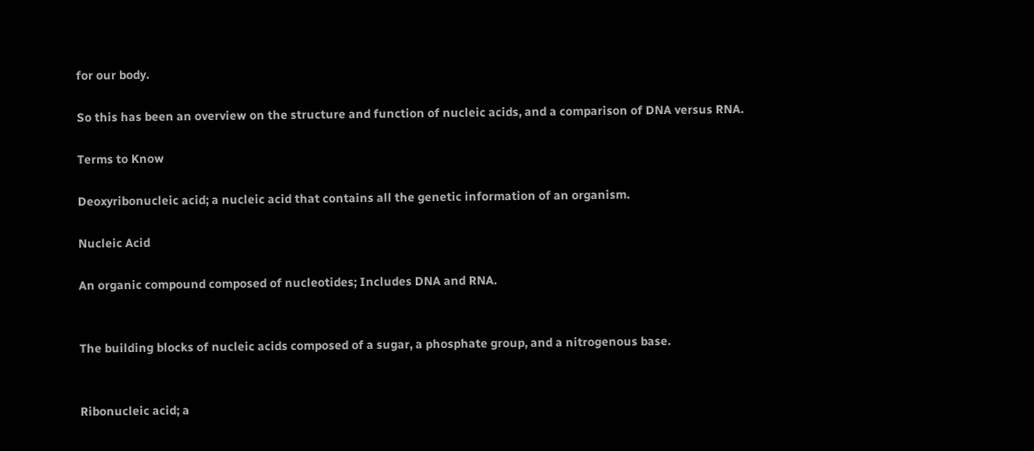for our body.

So this has been an overview on the structure and function of nucleic acids, and a comparison of DNA versus RNA.

Terms to Know

Deoxyribonucleic acid; a nucleic acid that contains all the genetic information of an organism.

Nucleic Acid

An organic compound composed of nucleotides; Includes DNA and RNA.


The building blocks of nucleic acids composed of a sugar, a phosphate group, and a nitrogenous base.


Ribonucleic acid; a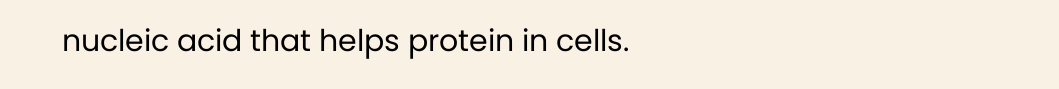nucleic acid that helps protein in cells.